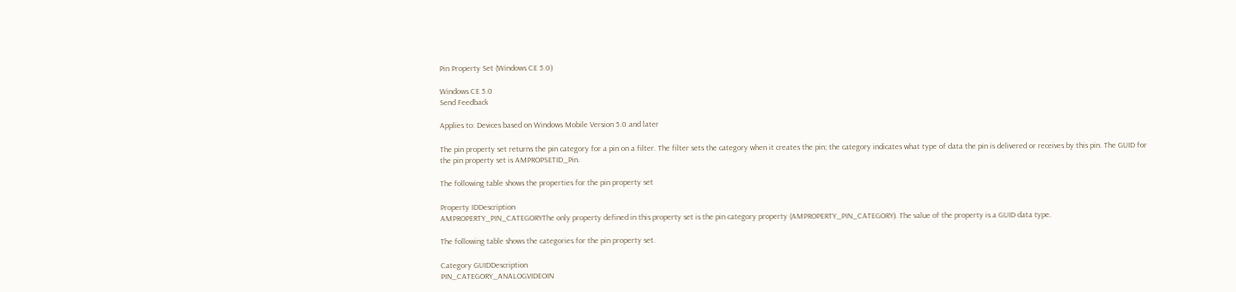Pin Property Set (Windows CE 5.0)

Windows CE 5.0
Send Feedback

Applies to: Devices based on Windows Mobile Version 5.0 and later

The pin property set returns the pin category for a pin on a filter. The filter sets the category when it creates the pin; the category indicates what type of data the pin is delivered or receives by this pin. The GUID for the pin property set is AMPROPSETID_Pin.

The following table shows the properties for the pin property set

Property IDDescription
AMPROPERTY_PIN_CATEGORYThe only property defined in this property set is the pin category property (AMPROPERTY_PIN_CATEGORY). The value of the property is a GUID data type.

The following table shows the categories for the pin property set.

Category GUIDDescription
PIN_CATEGORY_ANALOGVIDEOIN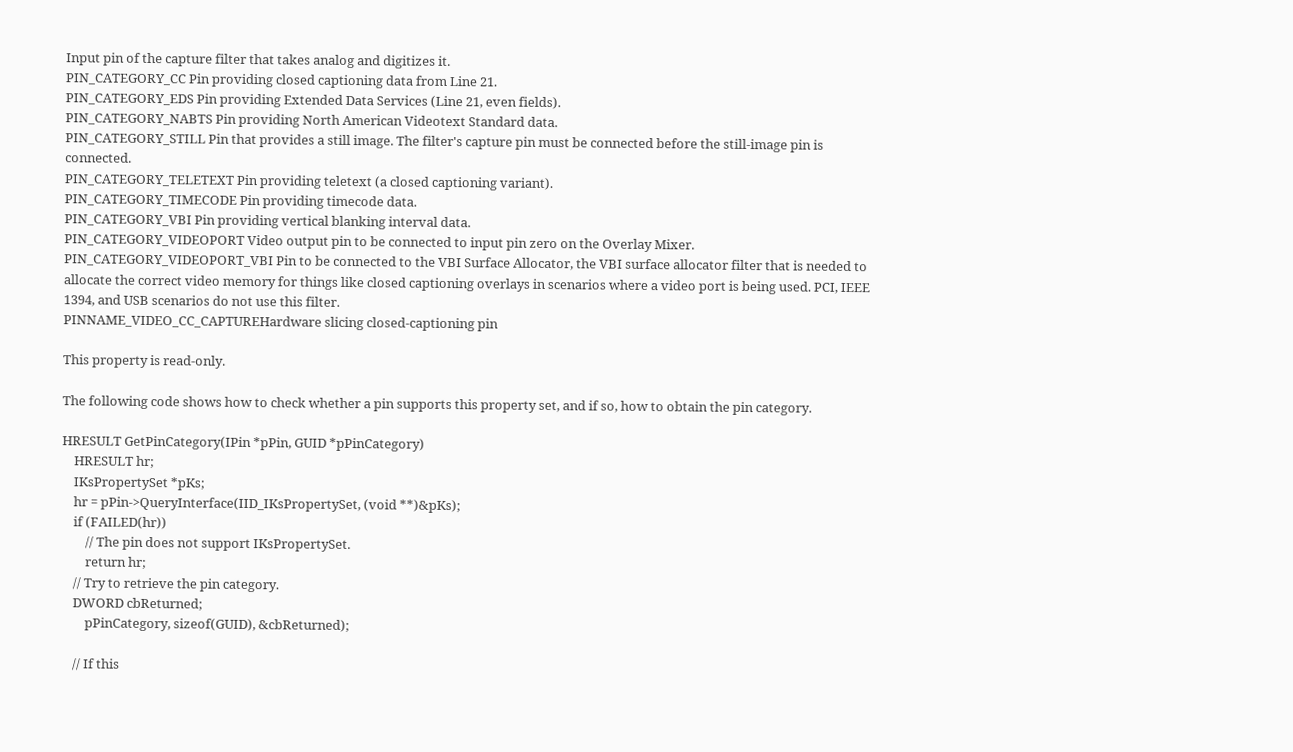Input pin of the capture filter that takes analog and digitizes it.
PIN_CATEGORY_CC Pin providing closed captioning data from Line 21.
PIN_CATEGORY_EDS Pin providing Extended Data Services (Line 21, even fields).
PIN_CATEGORY_NABTS Pin providing North American Videotext Standard data.
PIN_CATEGORY_STILL Pin that provides a still image. The filter's capture pin must be connected before the still-image pin is connected.
PIN_CATEGORY_TELETEXT Pin providing teletext (a closed captioning variant).
PIN_CATEGORY_TIMECODE Pin providing timecode data.
PIN_CATEGORY_VBI Pin providing vertical blanking interval data.
PIN_CATEGORY_VIDEOPORT Video output pin to be connected to input pin zero on the Overlay Mixer.
PIN_CATEGORY_VIDEOPORT_VBI Pin to be connected to the VBI Surface Allocator, the VBI surface allocator filter that is needed to allocate the correct video memory for things like closed captioning overlays in scenarios where a video port is being used. PCI, IEEE 1394, and USB scenarios do not use this filter.
PINNAME_VIDEO_CC_CAPTUREHardware slicing closed-captioning pin

This property is read-only.

The following code shows how to check whether a pin supports this property set, and if so, how to obtain the pin category.

HRESULT GetPinCategory(IPin *pPin, GUID *pPinCategory)
    HRESULT hr;
    IKsPropertySet *pKs;
    hr = pPin->QueryInterface(IID_IKsPropertySet, (void **)&pKs);
    if (FAILED(hr))
        // The pin does not support IKsPropertySet.
        return hr;
    // Try to retrieve the pin category.
    DWORD cbReturned;
        pPinCategory, sizeof(GUID), &cbReturned);

    // If this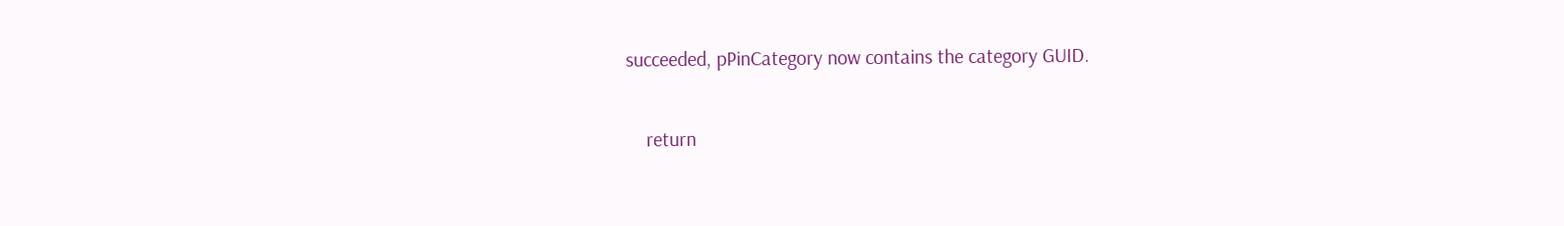succeeded, pPinCategory now contains the category GUID.

    return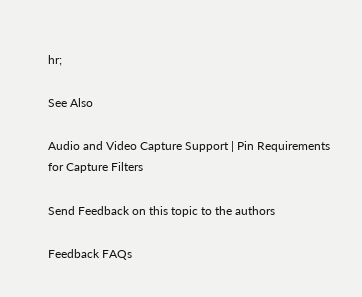hr;

See Also

Audio and Video Capture Support | Pin Requirements for Capture Filters

Send Feedback on this topic to the authors

Feedback FAQs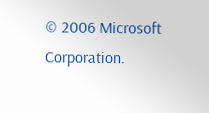© 2006 Microsoft Corporation.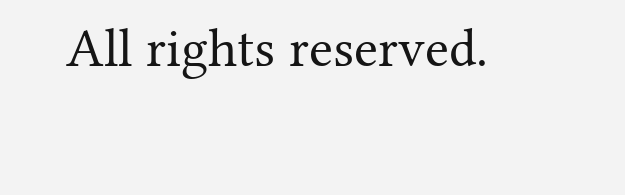All rights reserved.